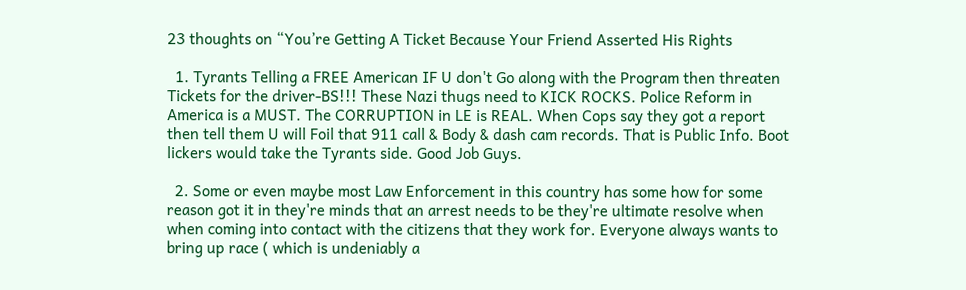23 thoughts on “You’re Getting A Ticket Because Your Friend Asserted His Rights

  1. Tyrants Telling a FREE American IF U don't Go along with the Program then threaten Tickets for the driver-BS!!! These Nazi thugs need to KICK ROCKS. Police Reform in America is a MUST. The CORRUPTION in LE is REAL. When Cops say they got a report then tell them U will Foil that 911 call & Body & dash cam records. That is Public Info. Boot lickers would take the Tyrants side. Good Job Guys.

  2. Some or even maybe most Law Enforcement in this country has some how for some reason got it in they're minds that an arrest needs to be they're ultimate resolve when when coming into contact with the citizens that they work for. Everyone always wants to bring up race ( which is undeniably a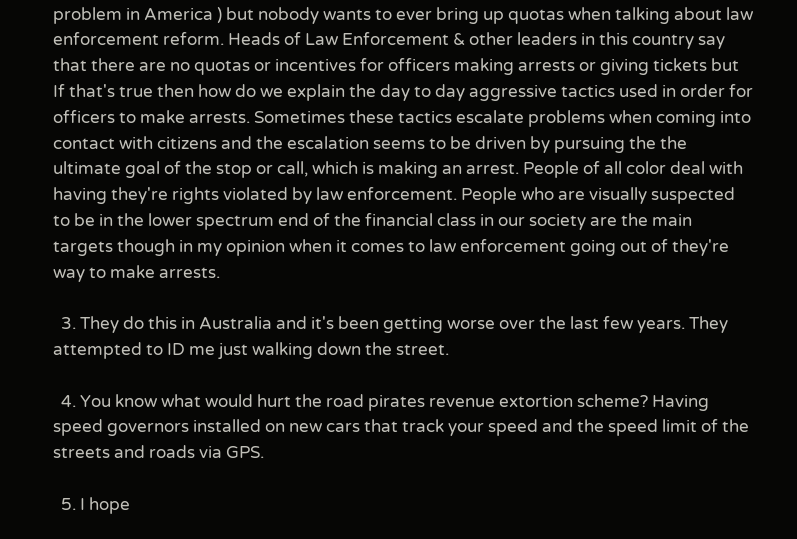problem in America ) but nobody wants to ever bring up quotas when talking about law enforcement reform. Heads of Law Enforcement & other leaders in this country say that there are no quotas or incentives for officers making arrests or giving tickets but If that's true then how do we explain the day to day aggressive tactics used in order for officers to make arrests. Sometimes these tactics escalate problems when coming into contact with citizens and the escalation seems to be driven by pursuing the the ultimate goal of the stop or call, which is making an arrest. People of all color deal with having they're rights violated by law enforcement. People who are visually suspected to be in the lower spectrum end of the financial class in our society are the main targets though in my opinion when it comes to law enforcement going out of they're way to make arrests.

  3. They do this in Australia and it's been getting worse over the last few years. They attempted to ID me just walking down the street.

  4. You know what would hurt the road pirates revenue extortion scheme? Having speed governors installed on new cars that track your speed and the speed limit of the streets and roads via GPS.

  5. I hope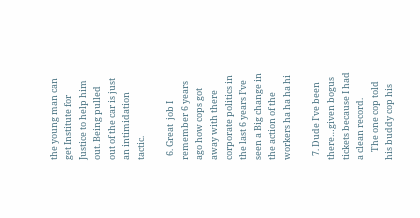the young man can get Institute for Justice to help him out. Being pulled out of the car is just an intimidation tactic.

  6. Great  job I remember 6 years ago how cops got away with there corporate politics in the last 6 years I’ve seen a Big change in the action of the workers ha ha ha hi

  7. Dude I've been there…given bogus tickets because I had a clean record.
    The one cop told his buddy cop his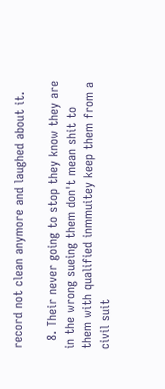record not clean anymore and laughed about it.

  8. Their never going to stop they know they are in the wrong sueing them don't mean shit to them with qualified inmmuitey keep them from a civil suit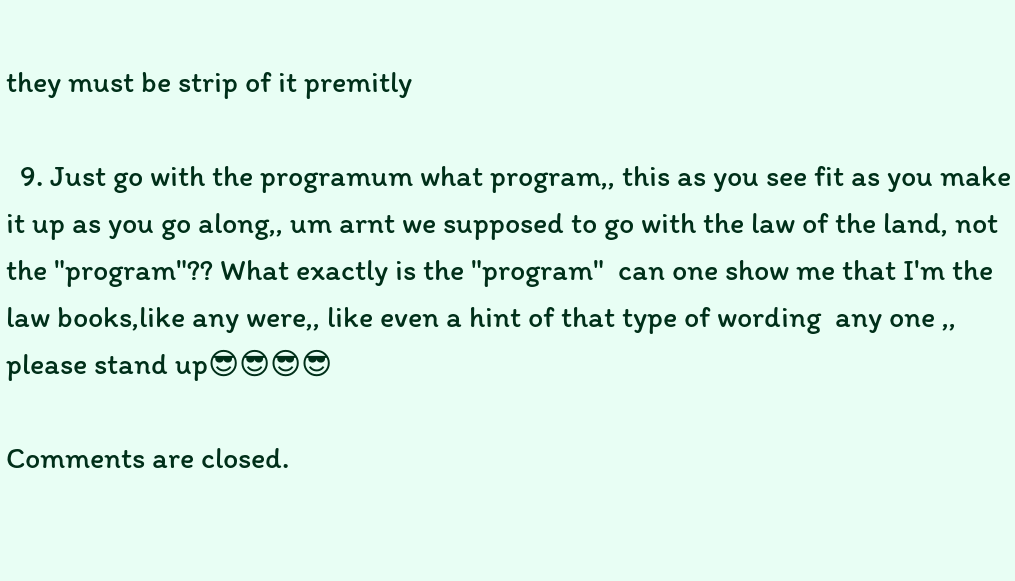they must be strip of it premitly

  9. Just go with the programum what program,, this as you see fit as you make it up as you go along,, um arnt we supposed to go with the law of the land, not the "program"?? What exactly is the "program"  can one show me that I'm the law books,like any were,, like even a hint of that type of wording  any one ,, please stand up😎😎😎😎

Comments are closed.